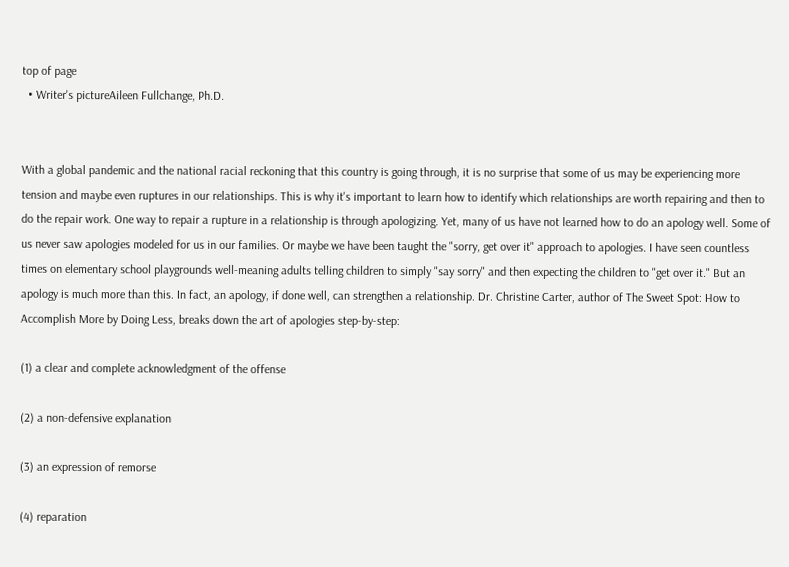top of page
  • Writer's pictureAileen Fullchange, Ph.D.


With a global pandemic and the national racial reckoning that this country is going through, it is no surprise that some of us may be experiencing more tension and maybe even ruptures in our relationships. This is why it's important to learn how to identify which relationships are worth repairing and then to do the repair work. One way to repair a rupture in a relationship is through apologizing. Yet, many of us have not learned how to do an apology well. Some of us never saw apologies modeled for us in our families. Or maybe we have been taught the "sorry, get over it" approach to apologies. I have seen countless times on elementary school playgrounds well-meaning adults telling children to simply "say sorry" and then expecting the children to "get over it." But an apology is much more than this. In fact, an apology, if done well, can strengthen a relationship. Dr. Christine Carter, author of The Sweet Spot: How to Accomplish More by Doing Less, breaks down the art of apologies step-by-step:

(1) a clear and complete acknowledgment of the offense

(2) a non-defensive explanation

(3) an expression of remorse

(4) reparation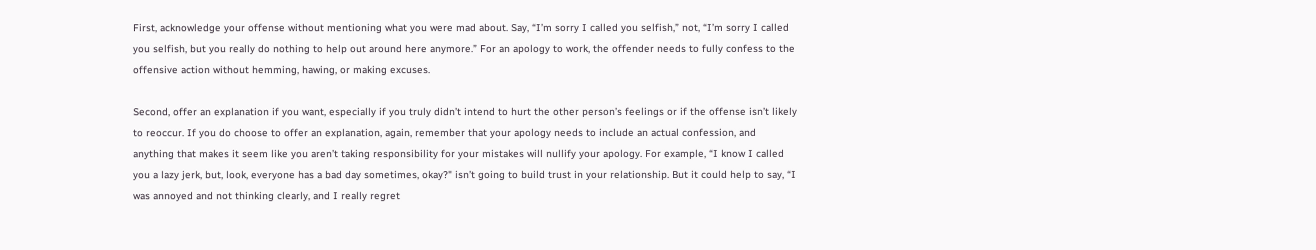First, acknowledge your offense without mentioning what you were mad about. Say, “I’m sorry I called you selfish,” not, “I’m sorry I called you selfish, but you really do nothing to help out around here anymore.” For an apology to work, the offender needs to fully confess to the offensive action without hemming, hawing, or making excuses.

Second, offer an explanation if you want, especially if you truly didn’t intend to hurt the other person’s feelings or if the offense isn’t likely to reoccur. If you do choose to offer an explanation, again, remember that your apology needs to include an actual confession, and anything that makes it seem like you aren’t taking responsibility for your mistakes will nullify your apology. For example, “I know I called you a lazy jerk, but, look, everyone has a bad day sometimes, okay?" isn’t going to build trust in your relationship. But it could help to say, “I was annoyed and not thinking clearly, and I really regret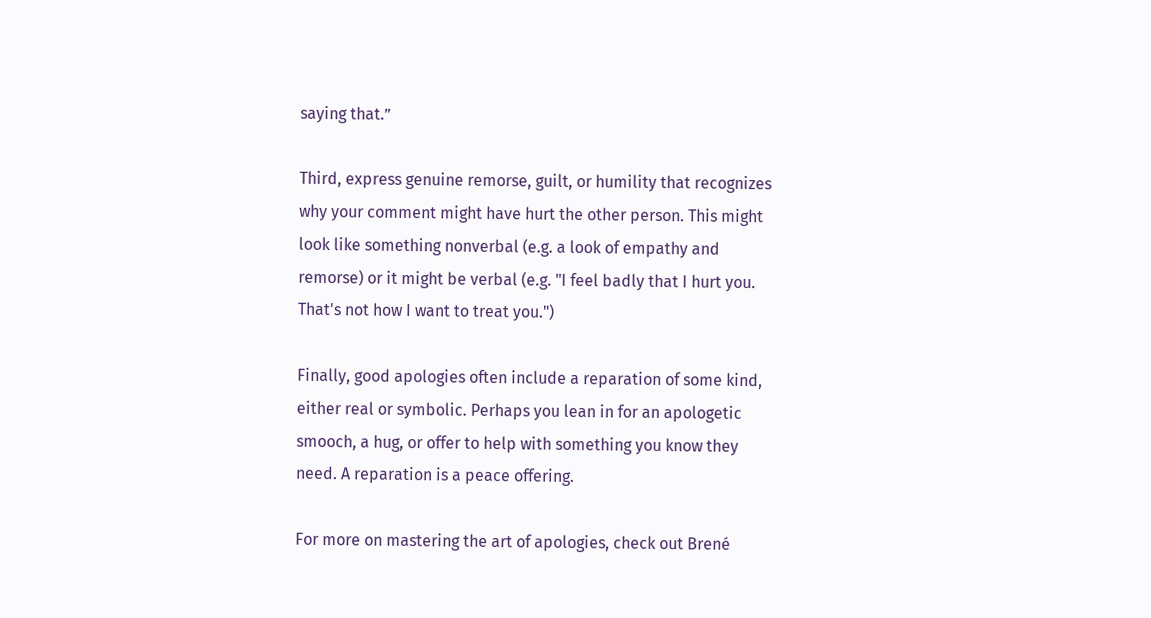saying that.”

Third, express genuine remorse, guilt, or humility that recognizes why your comment might have hurt the other person. This might look like something nonverbal (e.g. a look of empathy and remorse) or it might be verbal (e.g. "I feel badly that I hurt you. That's not how I want to treat you.")

Finally, good apologies often include a reparation of some kind, either real or symbolic. Perhaps you lean in for an apologetic smooch, a hug, or offer to help with something you know they need. A reparation is a peace offering.

For more on mastering the art of apologies, check out Brené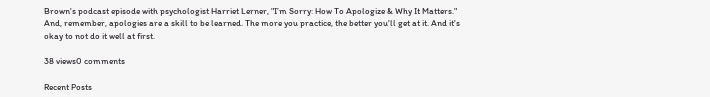Brown's podcast episode with psychologist Harriet Lerner, "I’m Sorry: How To Apologize & Why It Matters." And, remember, apologies are a skill to be learned. The more you practice, the better you'll get at it. And it's okay to not do it well at first.

38 views0 comments

Recent Posts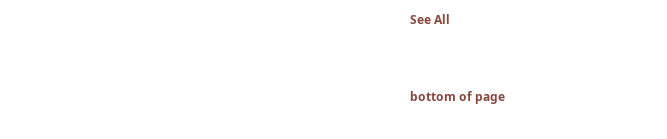See All


bottom of page